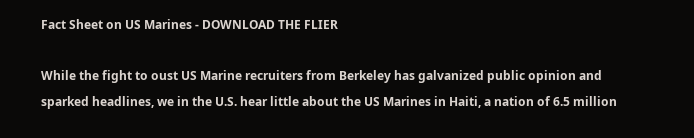Fact Sheet on US Marines - DOWNLOAD THE FLIER

While the fight to oust US Marine recruiters from Berkeley has galvanized public opinion and sparked headlines, we in the U.S. hear little about the US Marines in Haiti, a nation of 6.5 million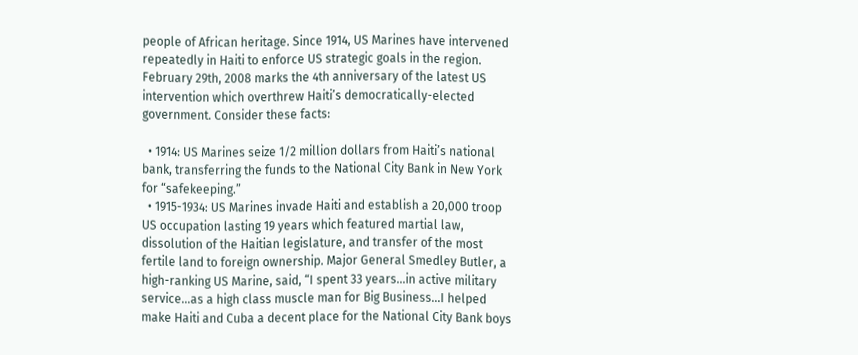people of African heritage. Since 1914, US Marines have intervened repeatedly in Haiti to enforce US strategic goals in the region. February 29th, 2008 marks the 4th anniversary of the latest US intervention which overthrew Haiti’s democratically-elected government. Consider these facts:

  • 1914: US Marines seize 1/2 million dollars from Haiti’s national bank, transferring the funds to the National City Bank in New York for “safekeeping.”
  • 1915-1934: US Marines invade Haiti and establish a 20,000 troop US occupation lasting 19 years which featured martial law, dissolution of the Haitian legislature, and transfer of the most fertile land to foreign ownership. Major General Smedley Butler, a high-ranking US Marine, said, “I spent 33 years…in active military service…as a high class muscle man for Big Business…I helped make Haiti and Cuba a decent place for the National City Bank boys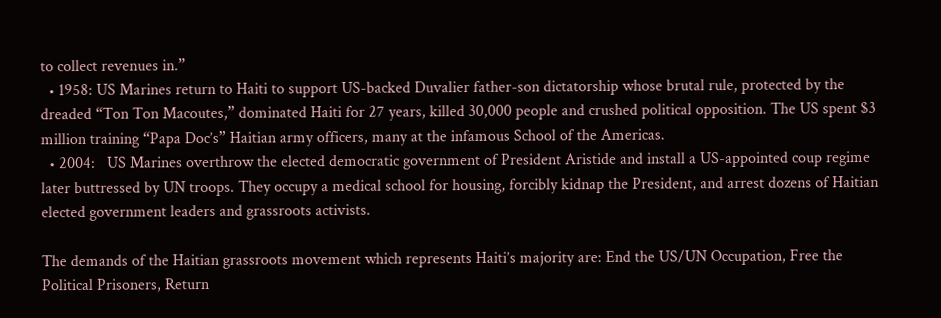to collect revenues in.”
  • 1958: US Marines return to Haiti to support US-backed Duvalier father-son dictatorship whose brutal rule, protected by the dreaded “Ton Ton Macoutes,” dominated Haiti for 27 years, killed 30,000 people and crushed political opposition. The US spent $3 million training “Papa Doc’s” Haitian army officers, many at the infamous School of the Americas.
  • 2004:   US Marines overthrow the elected democratic government of President Aristide and install a US-appointed coup regime later buttressed by UN troops. They occupy a medical school for housing, forcibly kidnap the President, and arrest dozens of Haitian elected government leaders and grassroots activists.

The demands of the Haitian grassroots movement which represents Haiti’s majority are: End the US/UN Occupation, Free the Political Prisoners, Return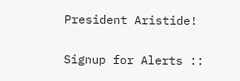President Aristide!

Signup for Alerts ::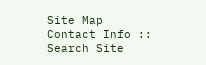Site Map
Contact Info :: Search Site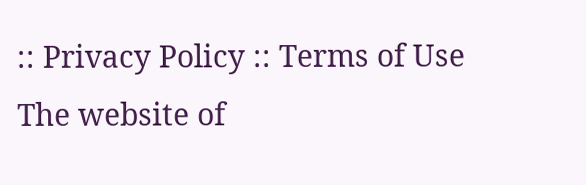:: Privacy Policy :: Terms of Use
The website of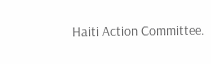Haiti Action Committee.